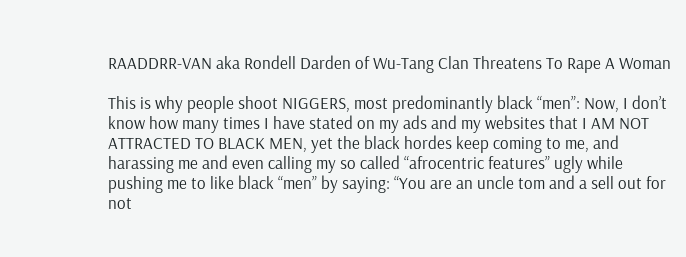RAADDRR-VAN aka Rondell Darden of Wu-Tang Clan Threatens To Rape A Woman

This is why people shoot NIGGERS, most predominantly black “men”: Now, I don’t know how many times I have stated on my ads and my websites that I AM NOT ATTRACTED TO BLACK MEN, yet the black hordes keep coming to me, and harassing me and even calling my so called “afrocentric features” ugly while pushing me to like black “men” by saying: “You are an uncle tom and a sell out for not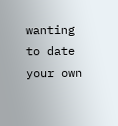wanting to date your own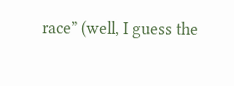race” (well, I guess the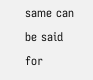same can be said for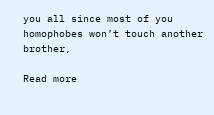you all since most of you homophobes won’t touch another brother,

Read more